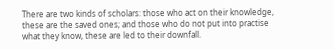There are two kinds of scholars: those who act on their knowledge, these are the saved ones; and those who do not put into practise what they know, these are led to their downfall.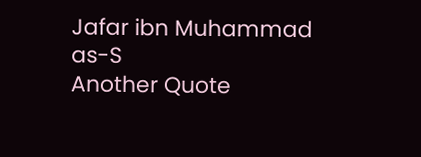Jafar ibn Muhammad as-S
Another Quote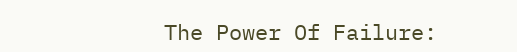The Power Of Failure: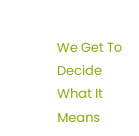We Get To Decide What It Means